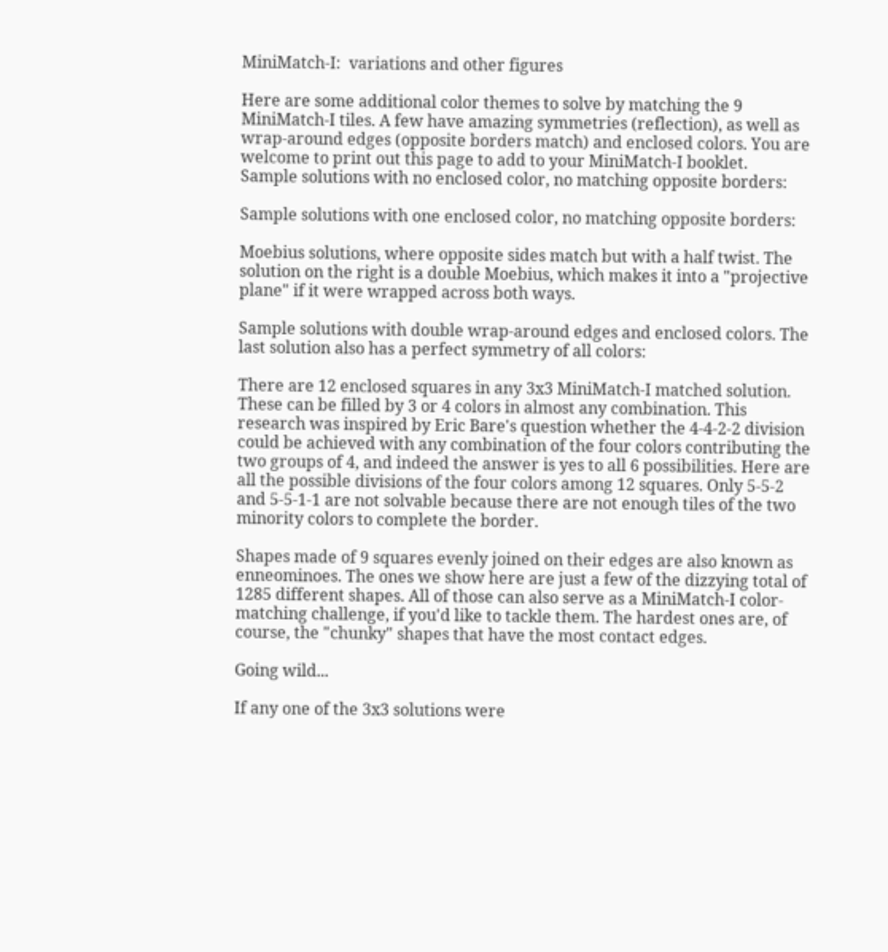MiniMatch-I:  variations and other figures

Here are some additional color themes to solve by matching the 9 MiniMatch-I tiles. A few have amazing symmetries (reflection), as well as wrap-around edges (opposite borders match) and enclosed colors. You are welcome to print out this page to add to your MiniMatch-I booklet.
Sample solutions with no enclosed color, no matching opposite borders:

Sample solutions with one enclosed color, no matching opposite borders:

Moebius solutions, where opposite sides match but with a half twist. The solution on the right is a double Moebius, which makes it into a "projective plane" if it were wrapped across both ways.

Sample solutions with double wrap-around edges and enclosed colors. The last solution also has a perfect symmetry of all colors:

There are 12 enclosed squares in any 3x3 MiniMatch-I matched solution. These can be filled by 3 or 4 colors in almost any combination. This research was inspired by Eric Bare's question whether the 4-4-2-2 division could be achieved with any combination of the four colors contributing the two groups of 4, and indeed the answer is yes to all 6 possibilities. Here are all the possible divisions of the four colors among 12 squares. Only 5-5-2 and 5-5-1-1 are not solvable because there are not enough tiles of the two minority colors to complete the border.

Shapes made of 9 squares evenly joined on their edges are also known as enneominoes. The ones we show here are just a few of the dizzying total of 1285 different shapes. All of those can also serve as a MiniMatch-I color-matching challenge, if you'd like to tackle them. The hardest ones are, of course, the "chunky" shapes that have the most contact edges.

Going wild...

If any one of the 3x3 solutions were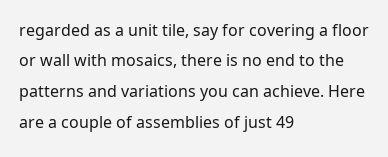regarded as a unit tile, say for covering a floor or wall with mosaics, there is no end to the patterns and variations you can achieve. Here are a couple of assemblies of just 49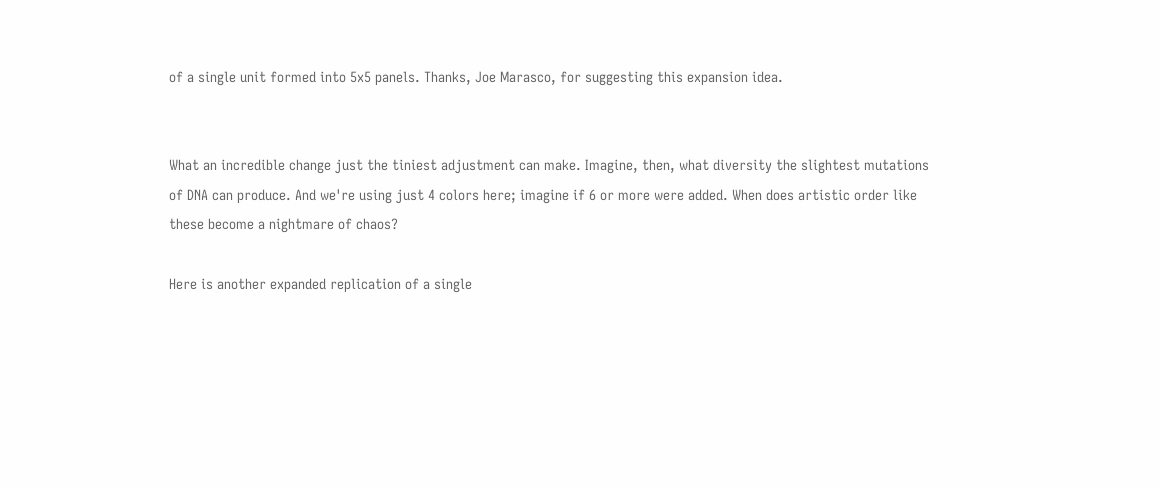of a single unit formed into 5x5 panels. Thanks, Joe Marasco, for suggesting this expansion idea.


What an incredible change just the tiniest adjustment can make. Imagine, then, what diversity the slightest mutations of DNA can produce. And we're using just 4 colors here; imagine if 6 or more were added. When does artistic order like these become a nightmare of chaos?

Here is another expanded replication of a single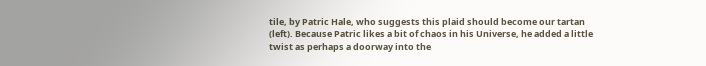tile, by Patric Hale, who suggests this plaid should become our tartan (left). Because Patric likes a bit of chaos in his Universe, he added a little twist as perhaps a doorway into the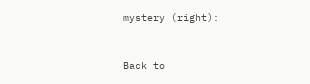mystery (right):


Back to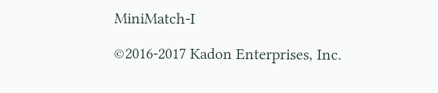MiniMatch-I

©2016-2017 Kadon Enterprises, Inc.